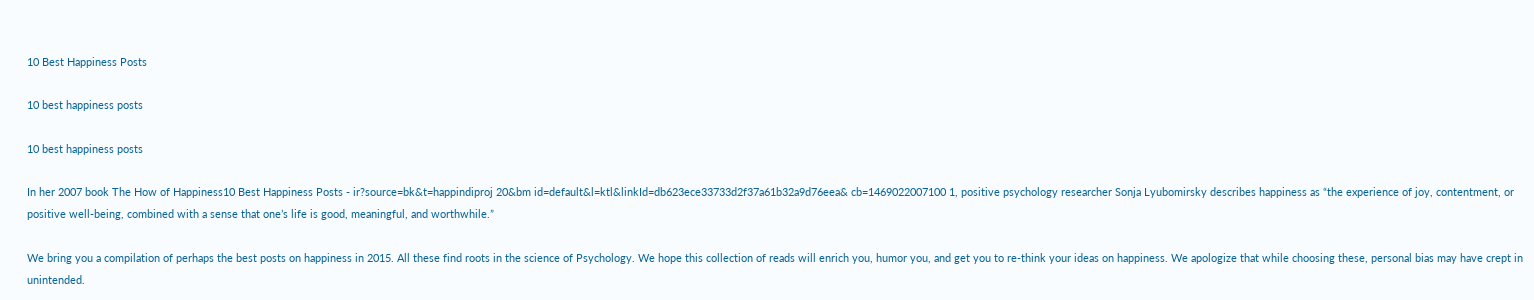10 Best Happiness Posts

10 best happiness posts

10 best happiness posts

In her 2007 book The How of Happiness10 Best Happiness Posts - ir?source=bk&t=happindiproj 20&bm id=default&l=ktl&linkId=db623ece33733d2f37a61b32a9d76eea& cb=1469022007100 1, positive psychology researcher Sonja Lyubomirsky describes happiness as “the experience of joy, contentment, or positive well-being, combined with a sense that one’s life is good, meaningful, and worthwhile.”

We bring you a compilation of perhaps the best posts on happiness in 2015. All these find roots in the science of Psychology. We hope this collection of reads will enrich you, humor you, and get you to re-think your ideas on happiness. We apologize that while choosing these, personal bias may have crept in unintended.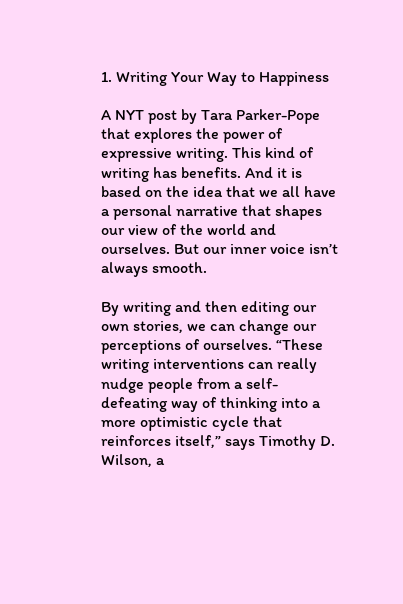1. Writing Your Way to Happiness

A NYT post by Tara Parker-Pope that explores the power of expressive writing. This kind of writing has benefits. And it is based on the idea that we all have a personal narrative that shapes our view of the world and ourselves. But our inner voice isn’t always smooth.

By writing and then editing our own stories, we can change our perceptions of ourselves. “These writing interventions can really nudge people from a self-defeating way of thinking into a more optimistic cycle that reinforces itself,” says Timothy D. Wilson, a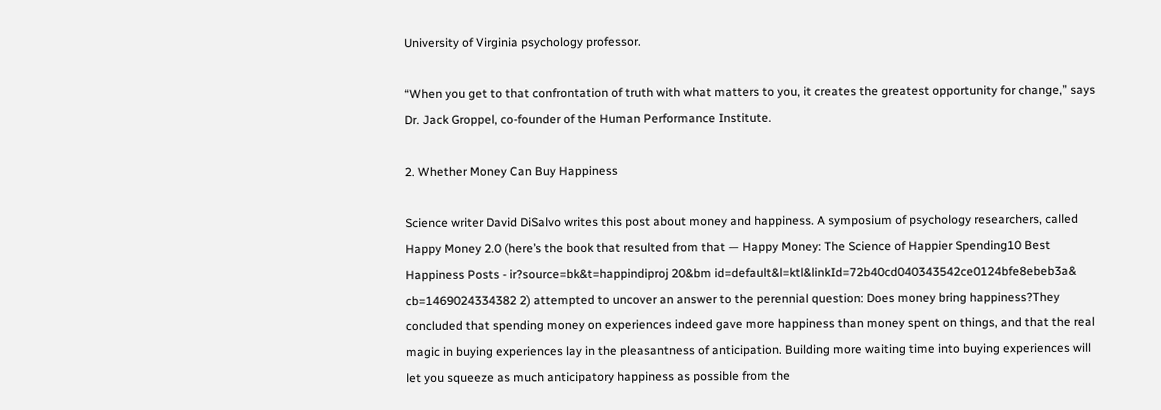University of Virginia psychology professor.

“When you get to that confrontation of truth with what matters to you, it creates the greatest opportunity for change,” says Dr. Jack Groppel, co-founder of the Human Performance Institute.

2. Whether Money Can Buy Happiness

Science writer David DiSalvo writes this post about money and happiness. A symposium of psychology researchers, called Happy Money 2.0 (here’s the book that resulted from that — Happy Money: The Science of Happier Spending10 Best Happiness Posts - ir?source=bk&t=happindiproj 20&bm id=default&l=ktl&linkId=72b40cd040343542ce0124bfe8ebeb3a& cb=1469024334382 2) attempted to uncover an answer to the perennial question: Does money bring happiness?They concluded that spending money on experiences indeed gave more happiness than money spent on things, and that the real magic in buying experiences lay in the pleasantness of anticipation. Building more waiting time into buying experiences will let you squeeze as much anticipatory happiness as possible from the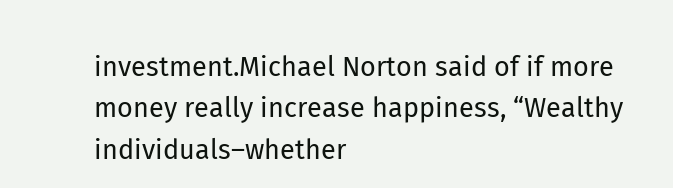investment.Michael Norton said of if more money really increase happiness, “Wealthy individuals–whether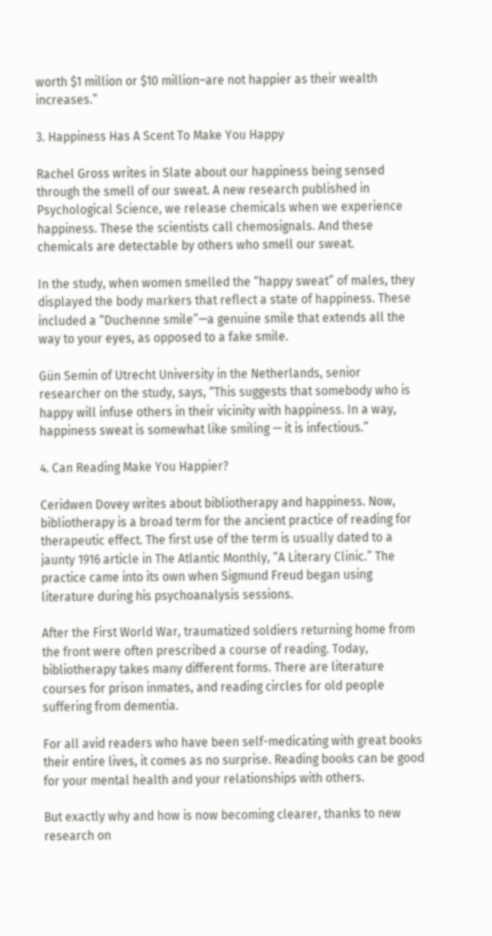worth $1 million or $10 million–are not happier as their wealth increases.”

3. Happiness Has A Scent To Make You Happy

Rachel Gross writes in Slate about our happiness being sensed through the smell of our sweat. A new research published in Psychological Science, we release chemicals when we experience happiness. These the scientists call chemosignals. And these chemicals are detectable by others who smell our sweat.

In the study, when women smelled the “happy sweat” of males, they displayed the body markers that reflect a state of happiness. These included a “Duchenne smile”—a genuine smile that extends all the way to your eyes, as opposed to a fake smile.

Gün Semin of Utrecht University in the Netherlands, senior researcher on the study, says, “This suggests that somebody who is happy will infuse others in their vicinity with happiness. In a way, happiness sweat is somewhat like smiling — it is infectious.”

4. Can Reading Make You Happier?

Ceridwen Dovey writes about bibliotherapy and happiness. Now, bibliotherapy is a broad term for the ancient practice of reading for therapeutic effect. The first use of the term is usually dated to a jaunty 1916 article in The Atlantic Monthly, “A Literary Clinic.” The practice came into its own when Sigmund Freud began using literature during his psychoanalysis sessions.

After the First World War, traumatized soldiers returning home from the front were often prescribed a course of reading. Today, bibliotherapy takes many different forms. There are literature courses for prison inmates, and reading circles for old people suffering from dementia.

For all avid readers who have been self-medicating with great books their entire lives, it comes as no surprise. Reading books can be good for your mental health and your relationships with others.

But exactly why and how is now becoming clearer, thanks to new research on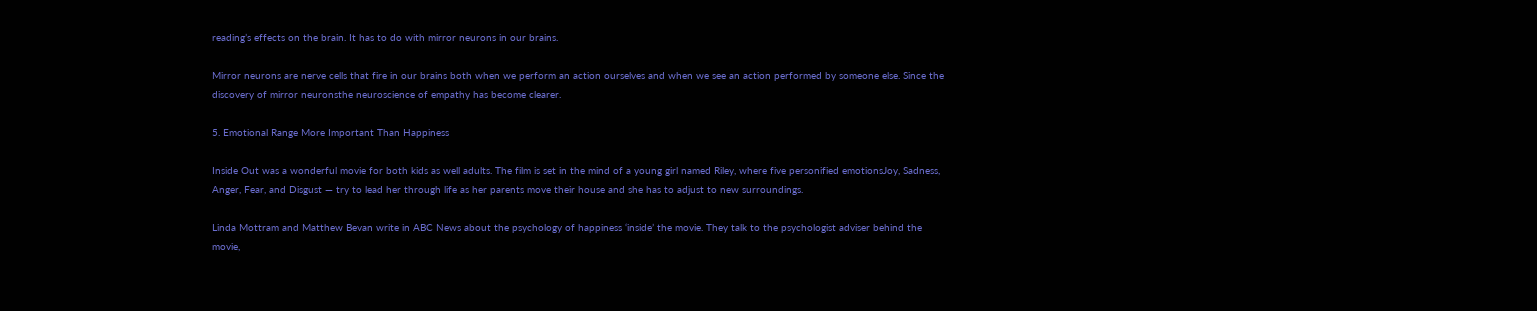reading’s effects on the brain. It has to do with mirror neurons in our brains.

Mirror neurons are nerve cells that fire in our brains both when we perform an action ourselves and when we see an action performed by someone else. Since the discovery of mirror neuronsthe neuroscience of empathy has become clearer.

5. Emotional Range More Important Than Happiness

Inside Out was a wonderful movie for both kids as well adults. The film is set in the mind of a young girl named Riley, where five personified emotionsJoy, Sadness, Anger, Fear, and Disgust — try to lead her through life as her parents move their house and she has to adjust to new surroundings.

Linda Mottram and Matthew Bevan write in ABC News about the psychology of happiness ‘inside’ the movie. They talk to the psychologist adviser behind the movie,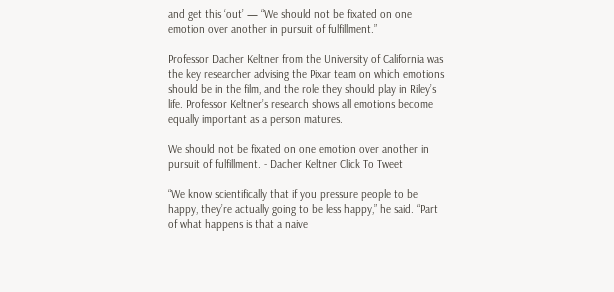and get this ‘out’ — “We should not be fixated on one emotion over another in pursuit of fulfillment.”

Professor Dacher Keltner from the University of California was the key researcher advising the Pixar team on which emotions should be in the film, and the role they should play in Riley’s life. Professor Keltner’s research shows all emotions become equally important as a person matures.

We should not be fixated on one emotion over another in pursuit of fulfillment. - Dacher Keltner Click To Tweet

“We know scientifically that if you pressure people to be happy, they’re actually going to be less happy,” he said. “Part of what happens is that a naive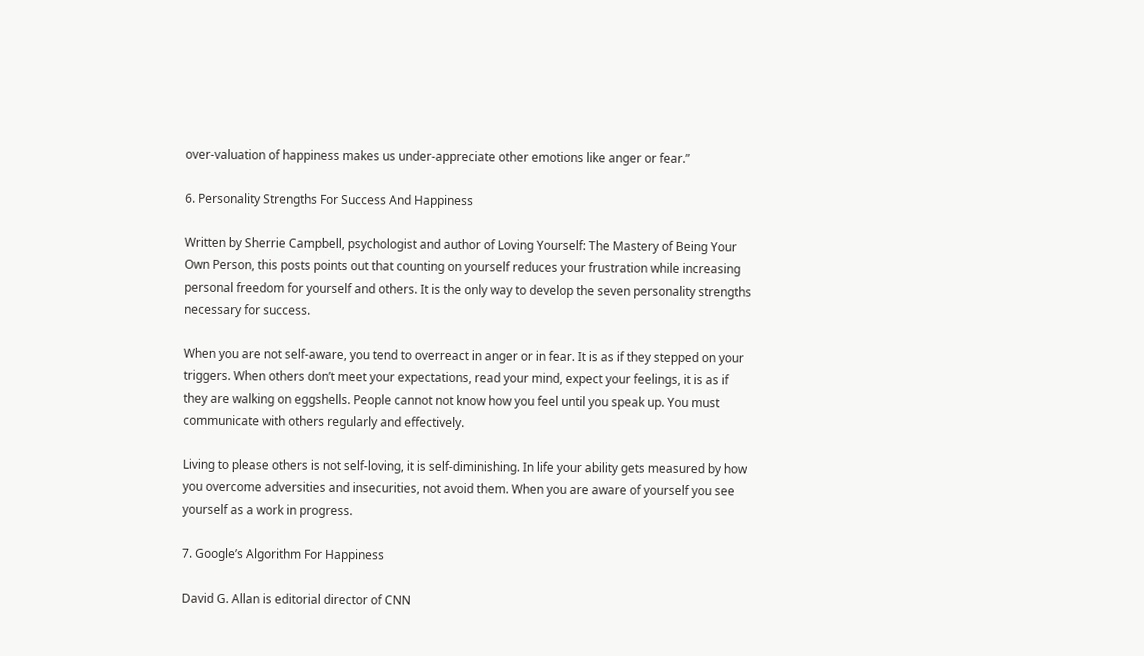over-valuation of happiness makes us under-appreciate other emotions like anger or fear.”

6. Personality Strengths For Success And Happiness

Written by Sherrie Campbell, psychologist and author of Loving Yourself: The Mastery of Being Your Own Person, this posts points out that counting on yourself reduces your frustration while increasing personal freedom for yourself and others. It is the only way to develop the seven personality strengths necessary for success.

When you are not self-aware, you tend to overreact in anger or in fear. It is as if they stepped on your triggers. When others don’t meet your expectations, read your mind, expect your feelings, it is as if they are walking on eggshells. People cannot not know how you feel until you speak up. You must communicate with others regularly and effectively.

Living to please others is not self-loving, it is self-diminishing. In life your ability gets measured by how you overcome adversities and insecurities, not avoid them. When you are aware of yourself you see yourself as a work in progress.

7. Google’s Algorithm For Happiness

David G. Allan is editorial director of CNN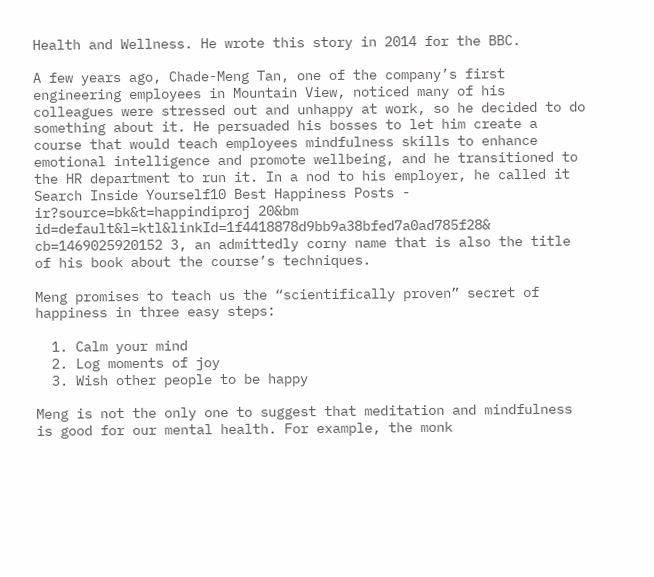Health and Wellness. He wrote this story in 2014 for the BBC.

A few years ago, Chade-Meng Tan, one of the company’s first engineering employees in Mountain View, noticed many of his colleagues were stressed out and unhappy at work, so he decided to do something about it. He persuaded his bosses to let him create a course that would teach employees mindfulness skills to enhance emotional intelligence and promote wellbeing, and he transitioned to the HR department to run it. In a nod to his employer, he called it Search Inside Yourself10 Best Happiness Posts - ir?source=bk&t=happindiproj 20&bm id=default&l=ktl&linkId=1f4418878d9bb9a38bfed7a0ad785f28& cb=1469025920152 3, an admittedly corny name that is also the title of his book about the course’s techniques.

Meng promises to teach us the “scientifically proven” secret of happiness in three easy steps:

  1. Calm your mind
  2. Log moments of joy
  3. Wish other people to be happy

Meng is not the only one to suggest that meditation and mindfulness is good for our mental health. For example, the monk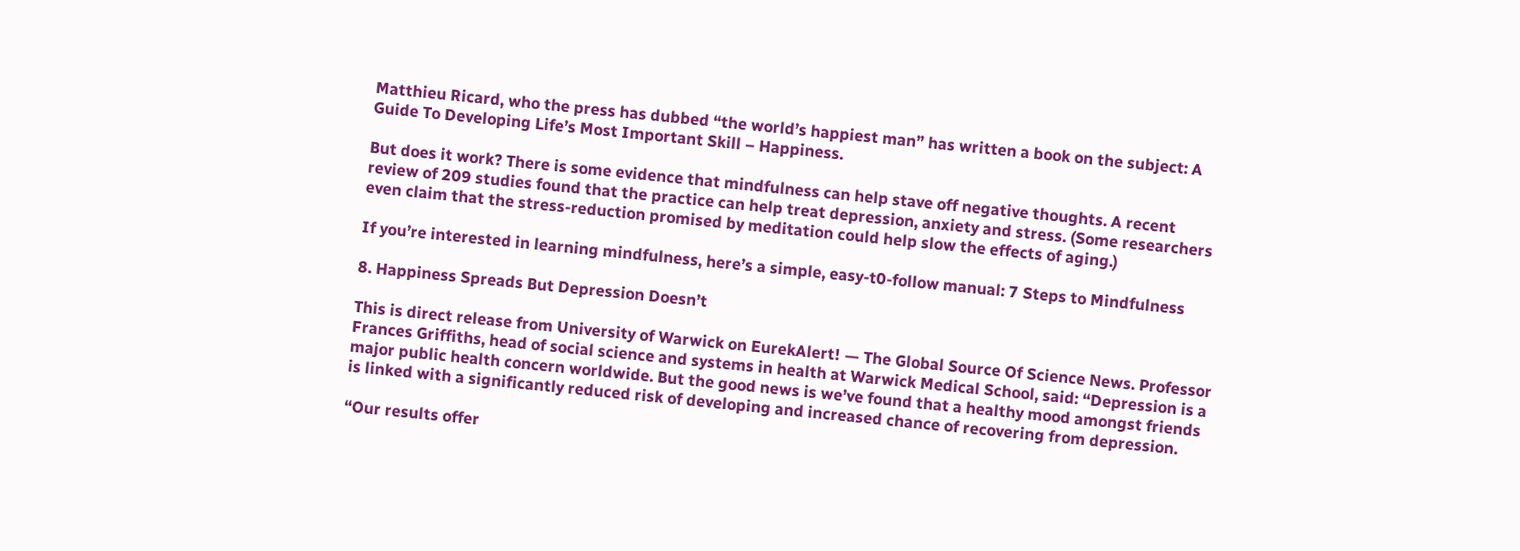Matthieu Ricard, who the press has dubbed “the world’s happiest man” has written a book on the subject: A Guide To Developing Life’s Most Important Skill – Happiness.

But does it work? There is some evidence that mindfulness can help stave off negative thoughts. A recent review of 209 studies found that the practice can help treat depression, anxiety and stress. (Some researchers even claim that the stress-reduction promised by meditation could help slow the effects of aging.)

If you’re interested in learning mindfulness, here’s a simple, easy-t0-follow manual: 7 Steps to Mindfulness

8. Happiness Spreads But Depression Doesn’t

This is direct release from University of Warwick on EurekAlert! — The Global Source Of Science News. Professor Frances Griffiths, head of social science and systems in health at Warwick Medical School, said: “Depression is a major public health concern worldwide. But the good news is we’ve found that a healthy mood amongst friends is linked with a significantly reduced risk of developing and increased chance of recovering from depression.

“Our results offer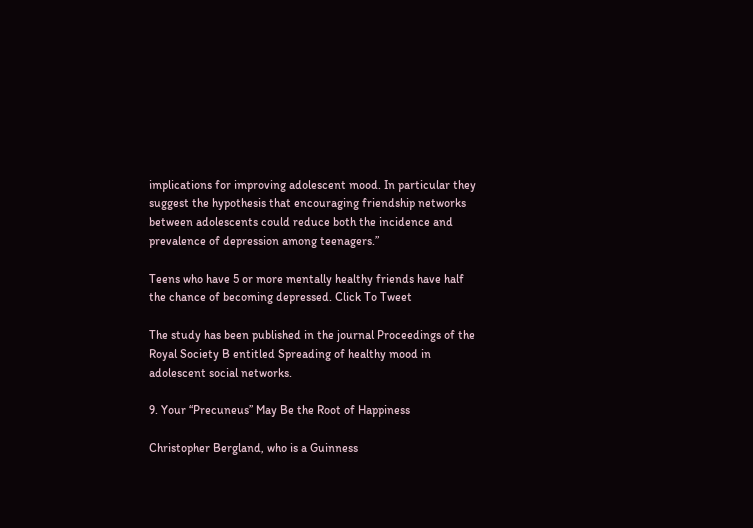implications for improving adolescent mood. In particular they suggest the hypothesis that encouraging friendship networks between adolescents could reduce both the incidence and prevalence of depression among teenagers.”

Teens who have 5 or more mentally healthy friends have half the chance of becoming depressed. Click To Tweet

The study has been published in the journal Proceedings of the Royal Society B entitled Spreading of healthy mood in adolescent social networks.

9. Your “Precuneus” May Be the Root of Happiness

Christopher Bergland, who is a Guinness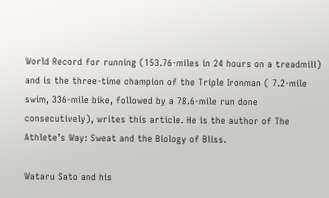World Record for running (153.76-miles in 24 hours on a treadmill) and is the three-time champion of the Triple Ironman ( 7.2-mile swim, 336-mile bike, followed by a 78.6-mile run done consecutively), writes this article. He is the author of The Athlete’s Way: Sweat and the Biology of Bliss.

Wataru Sato and his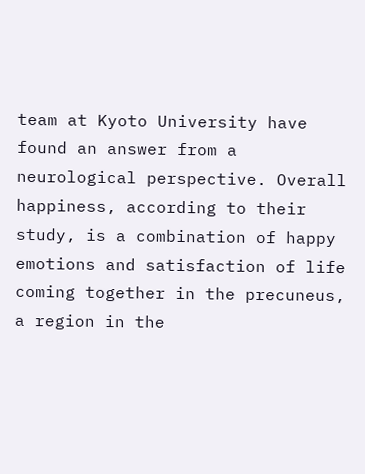team at Kyoto University have found an answer from a neurological perspective. Overall happiness, according to their study, is a combination of happy emotions and satisfaction of life coming together in the precuneus, a region in the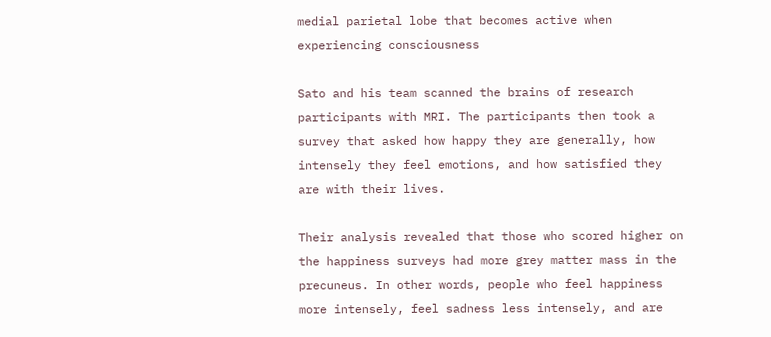medial parietal lobe that becomes active when experiencing consciousness

Sato and his team scanned the brains of research participants with MRI. The participants then took a survey that asked how happy they are generally, how intensely they feel emotions, and how satisfied they are with their lives.

Their analysis revealed that those who scored higher on the happiness surveys had more grey matter mass in the precuneus. In other words, people who feel happiness more intensely, feel sadness less intensely, and are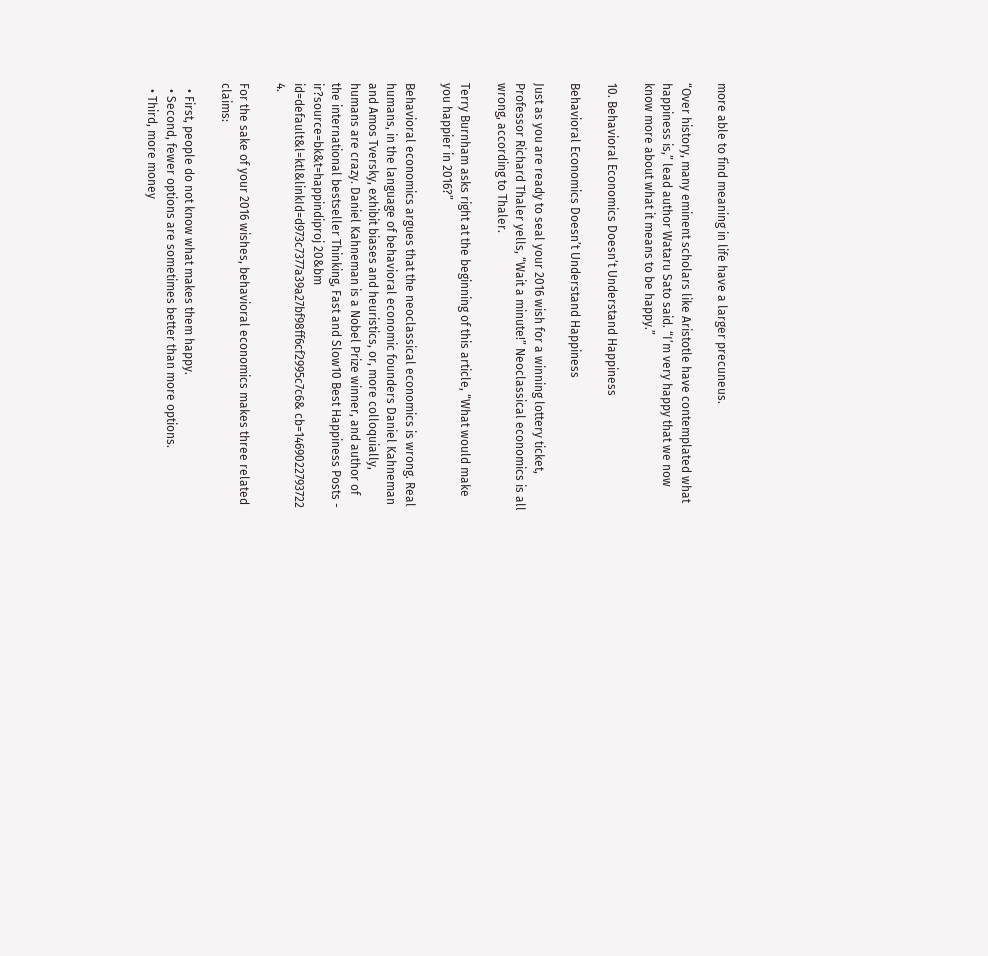more able to find meaning in life have a larger precuneus.

“Over history, many eminent scholars like Aristotle have contemplated what happiness is,” lead author Wataru Sato said. “I’m very happy that we now know more about what it means to be happy.”

10. Behavioral Economics Doesn’t Understand Happiness

Behavioral Economics Doesn’t Understand Happiness

Just as you are ready to seal your 2016 wish for a winning lottery ticket, Professor Richard Thaler yells, “Wait a minute!” Neoclassical economics is all wrong, according to Thaler.

Terry Burnham asks right at the beginning of this article, “What would make you happier in 2016?”

Behavioral economics argues that the neoclassical economics is wrong. Real humans, in the language of behavioral economic founders Daniel Kahneman and Amos Tversky, exhibit biases and heuristics, or, more colloquially, humans are crazy. Daniel Kahneman is a Nobel Prize winner, and author of the international bestseller Thinking, Fast and Slow10 Best Happiness Posts - ir?source=bk&t=happindiproj 20&bm id=default&l=ktl&linkId=d973c7377a39a27bf98ff6cf2995c7c6& cb=1469022793722 4.

For the sake of your 2016 wishes, behavioral economics makes three related claims:

  • First, people do not know what makes them happy.
  • Second, fewer options are sometimes better than more options.
  • Third, more money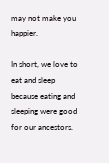may not make you happier.

In short, we love to eat and sleep because eating and sleeping were good for our ancestors.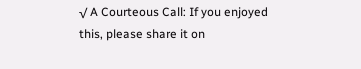√ A Courteous Call: If you enjoyed this, please share it on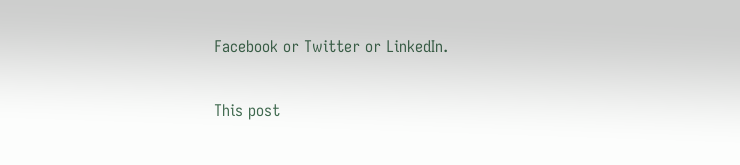Facebook or Twitter or LinkedIn.

This post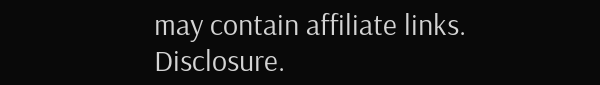may contain affiliate links. Disclosure.